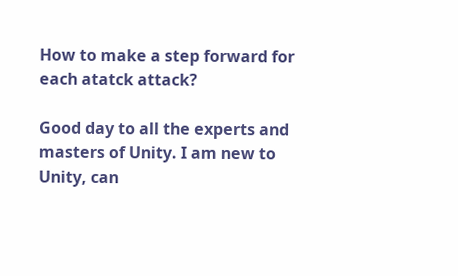How to make a step forward for each atatck attack?

Good day to all the experts and masters of Unity. I am new to Unity, can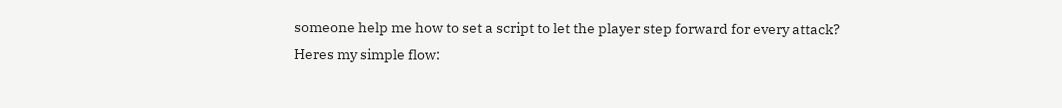someone help me how to set a script to let the player step forward for every attack? Heres my simple flow: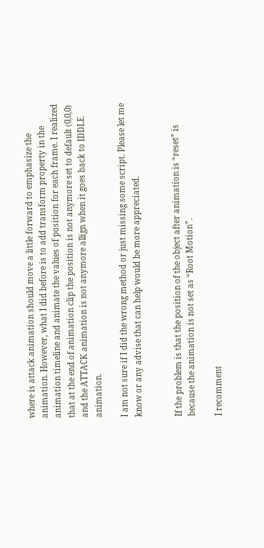where is attack animation should move a little forward to emphasize the animation. However, what I did before is to add transform property in the animation timeline and animate the values of position for each frame. I realized that at the end of animation clip the position is not anymore set to default (0,0,0) and the ATTACK animation is not anymore allign when it goes back to IDDLE animation.

I am not sure if I did the wrong method or just missing some script. Please let me know or any advise that can help would be more appreciated.


If the problem is that the position of the object after animation is “reset” is because the animation is not set as “Root Motion”.

I recomment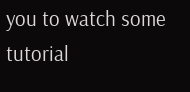you to watch some tutorial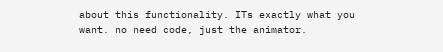about this functionality. ITs exactly what you want. no need code, just the animator.